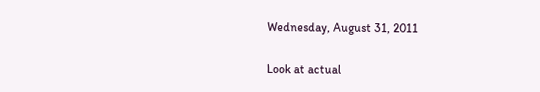Wednesday, August 31, 2011

Look at actual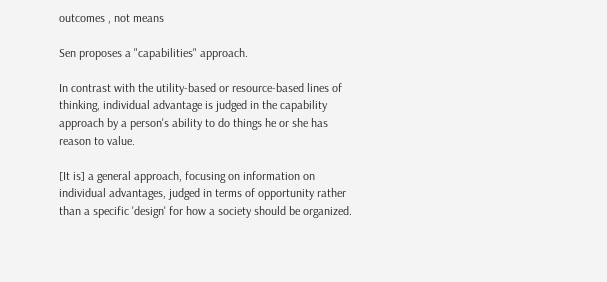outcomes , not means

Sen proposes a "capabilities" approach.

In contrast with the utility-based or resource-based lines of thinking, individual advantage is judged in the capability approach by a person's ability to do things he or she has reason to value.

[It is] a general approach, focusing on information on individual advantages, judged in terms of opportunity rather than a specific 'design' for how a society should be organized.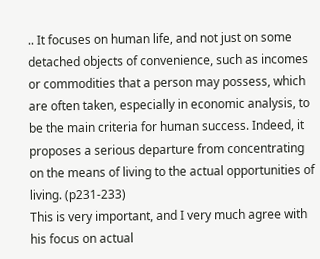.. It focuses on human life, and not just on some detached objects of convenience, such as incomes or commodities that a person may possess, which are often taken, especially in economic analysis, to be the main criteria for human success. Indeed, it proposes a serious departure from concentrating on the means of living to the actual opportunities of living. (p231-233)
This is very important, and I very much agree with his focus on actual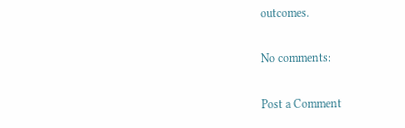outcomes.

No comments:

Post a Comment